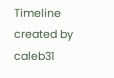Timeline created by caleb31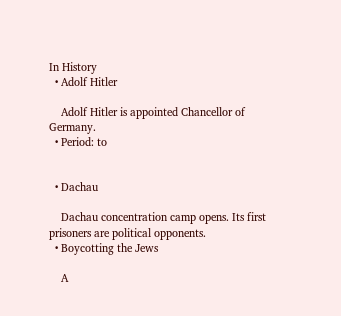In History
  • Adolf Hitler

    Adolf Hitler is appointed Chancellor of Germany.
  • Period: to


  • Dachau

    Dachau concentration camp opens. Its first prisoners are political opponents.
  • Boycotting the Jews

    A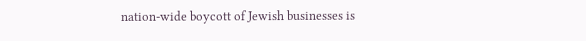nation-wide boycott of Jewish businesses is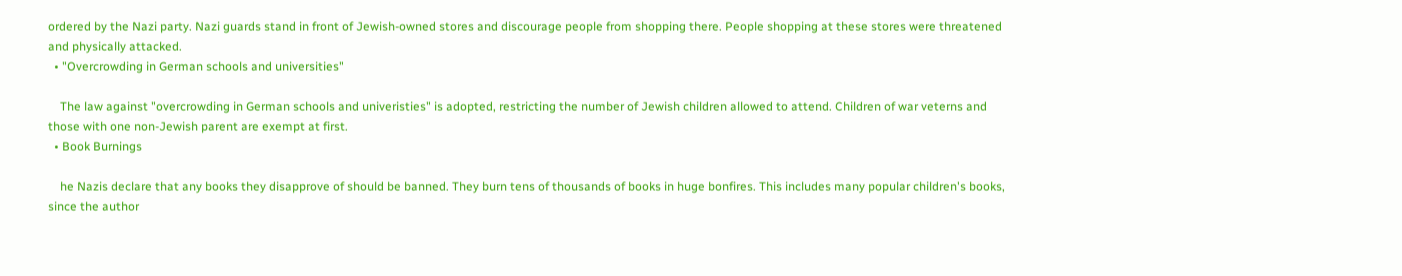ordered by the Nazi party. Nazi guards stand in front of Jewish-owned stores and discourage people from shopping there. People shopping at these stores were threatened and physically attacked.
  • "Overcrowding in German schools and universities"

    The law against "overcrowding in German schools and univeristies" is adopted, restricting the number of Jewish children allowed to attend. Children of war veterns and those with one non-Jewish parent are exempt at first.
  • Book Burnings

    he Nazis declare that any books they disapprove of should be banned. They burn tens of thousands of books in huge bonfires. This includes many popular children's books, since the author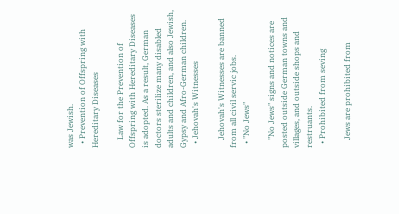was Jewish.
  • Prevention of Offspring with Hereditary Diseases

    Law for the Prevention of Offspring with Hereditary Diseases is adopted. As a result, German doctors sterilize many disabled adults and children, and also Jewish, Gypsy and Afro-German children.
  • Jehovah's Witnesses

    Jehovah's Witnesses are banned from all civil servic jobs.
  • "No Jews"

    "No Jews" signs and notices are posted outside German towns and villages, and outside shops and restruants.
  • Prohibited from seving

    Jews are prohibited from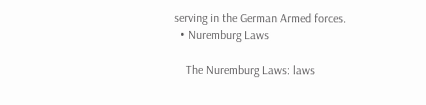serving in the German Armed forces.
  • Nuremburg Laws

    The Nuremburg Laws: laws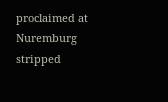proclaimed at Nuremburg stripped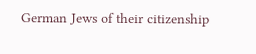German Jews of their citizenship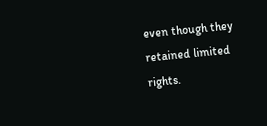even though they retained limited rights.